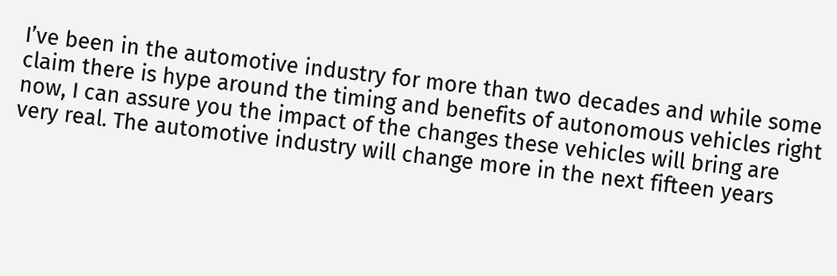I’ve been in the automotive industry for more than two decades and while some claim there is hype around the timing and benefits of autonomous vehicles right now, I can assure you the impact of the changes these vehicles will bring are very real. The automotive industry will change more in the next fifteen years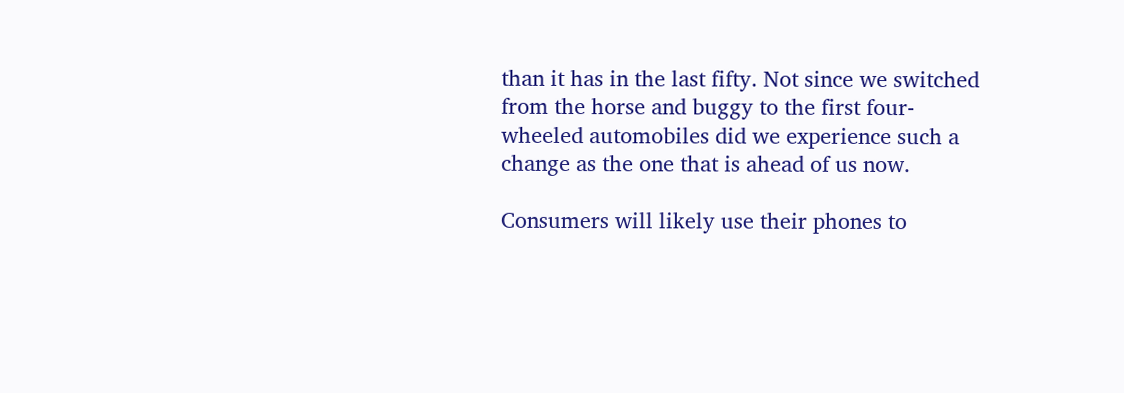than it has in the last fifty. Not since we switched from the horse and buggy to the first four-wheeled automobiles did we experience such a change as the one that is ahead of us now.

Consumers will likely use their phones to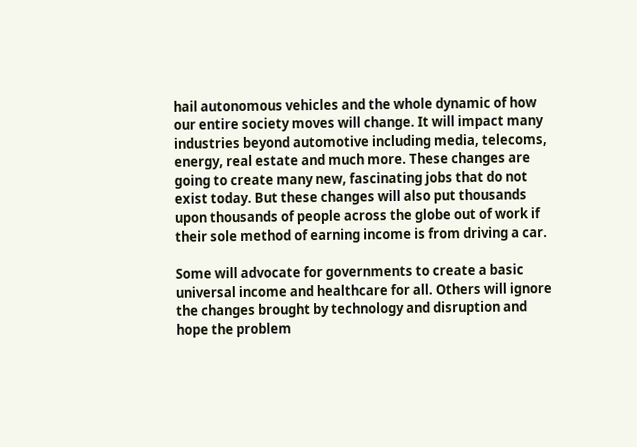hail autonomous vehicles and the whole dynamic of how our entire society moves will change. It will impact many industries beyond automotive including media, telecoms, energy, real estate and much more. These changes are going to create many new, fascinating jobs that do not exist today. But these changes will also put thousands upon thousands of people across the globe out of work if their sole method of earning income is from driving a car.

Some will advocate for governments to create a basic universal income and healthcare for all. Others will ignore the changes brought by technology and disruption and hope the problem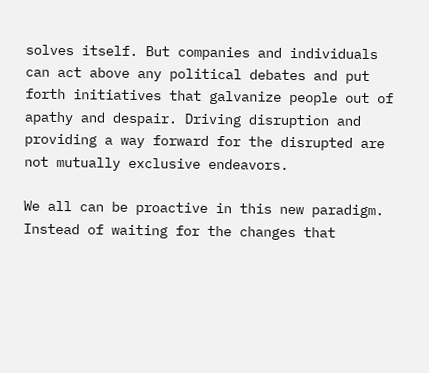solves itself. But companies and individuals can act above any political debates and put forth initiatives that galvanize people out of apathy and despair. Driving disruption and providing a way forward for the disrupted are not mutually exclusive endeavors.

We all can be proactive in this new paradigm. Instead of waiting for the changes that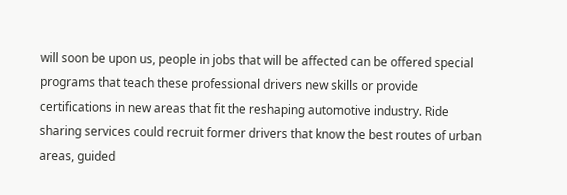will soon be upon us, people in jobs that will be affected can be offered special programs that teach these professional drivers new skills or provide certifications in new areas that fit the reshaping automotive industry. Ride sharing services could recruit former drivers that know the best routes of urban areas, guided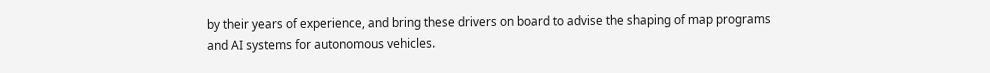by their years of experience, and bring these drivers on board to advise the shaping of map programs and AI systems for autonomous vehicles.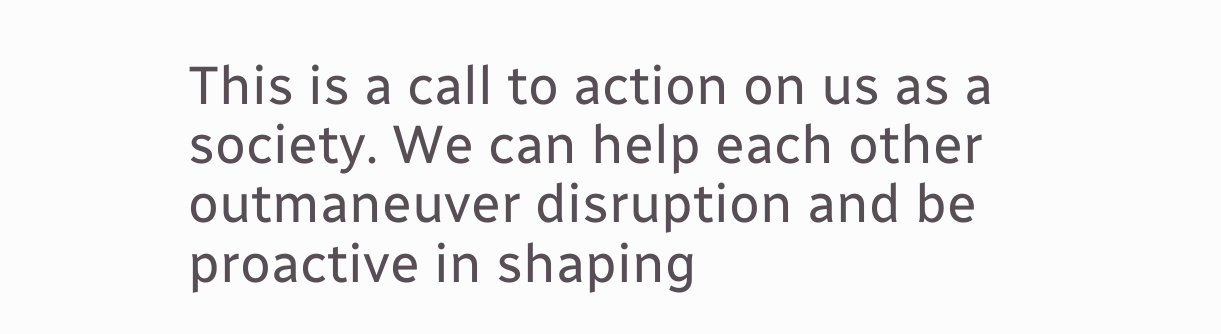This is a call to action on us as a society. We can help each other outmaneuver disruption and be proactive in shaping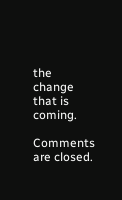the change that is coming.

Comments are closed.